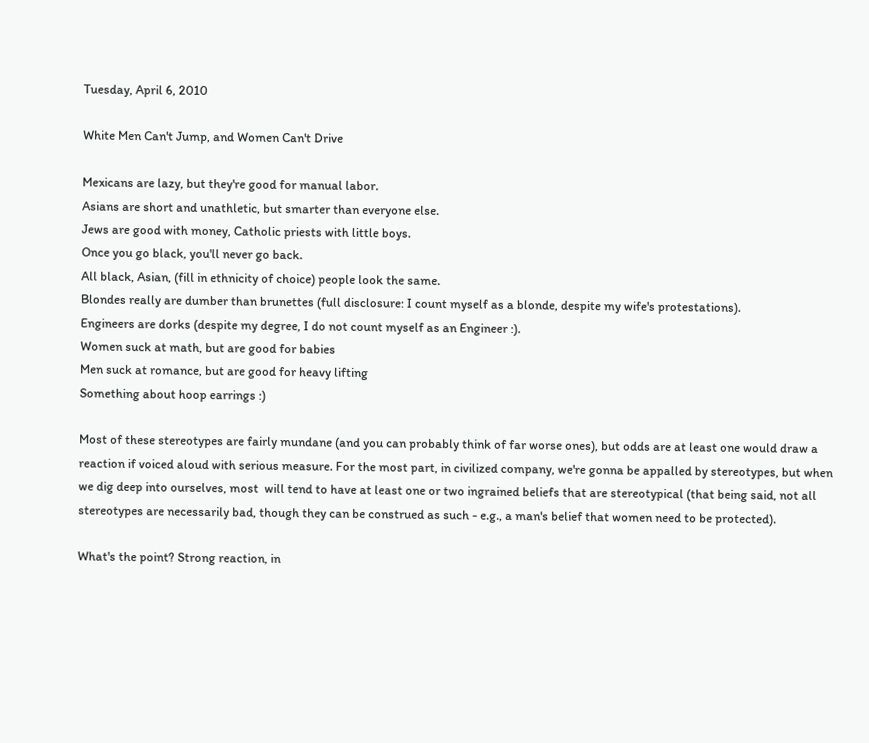Tuesday, April 6, 2010

White Men Can't Jump, and Women Can't Drive

Mexicans are lazy, but they're good for manual labor.
Asians are short and unathletic, but smarter than everyone else.
Jews are good with money, Catholic priests with little boys.
Once you go black, you'll never go back.
All black, Asian, (fill in ethnicity of choice) people look the same.
Blondes really are dumber than brunettes (full disclosure: I count myself as a blonde, despite my wife's protestations).
Engineers are dorks (despite my degree, I do not count myself as an Engineer :).
Women suck at math, but are good for babies
Men suck at romance, but are good for heavy lifting
Something about hoop earrings :)

Most of these stereotypes are fairly mundane (and you can probably think of far worse ones), but odds are at least one would draw a reaction if voiced aloud with serious measure. For the most part, in civilized company, we're gonna be appalled by stereotypes, but when we dig deep into ourselves, most  will tend to have at least one or two ingrained beliefs that are stereotypical (that being said, not all stereotypes are necessarily bad, though they can be construed as such - e.g., a man's belief that women need to be protected).

What's the point? Strong reaction, in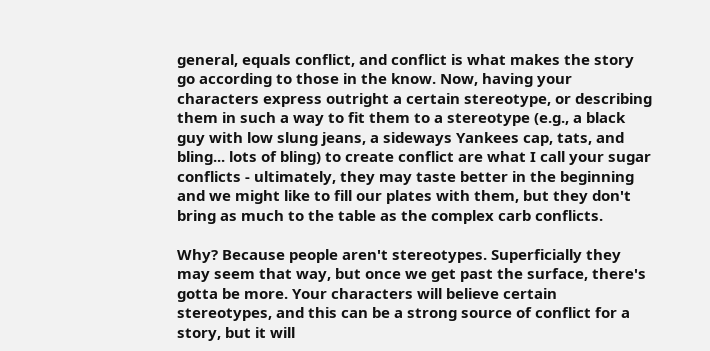general, equals conflict, and conflict is what makes the story go according to those in the know. Now, having your characters express outright a certain stereotype, or describing them in such a way to fit them to a stereotype (e.g., a black guy with low slung jeans, a sideways Yankees cap, tats, and bling... lots of bling) to create conflict are what I call your sugar conflicts - ultimately, they may taste better in the beginning and we might like to fill our plates with them, but they don't bring as much to the table as the complex carb conflicts.

Why? Because people aren't stereotypes. Superficially they may seem that way, but once we get past the surface, there's gotta be more. Your characters will believe certain stereotypes, and this can be a strong source of conflict for a story, but it will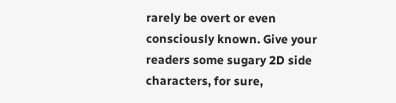rarely be overt or even consciously known. Give your readers some sugary 2D side characters, for sure,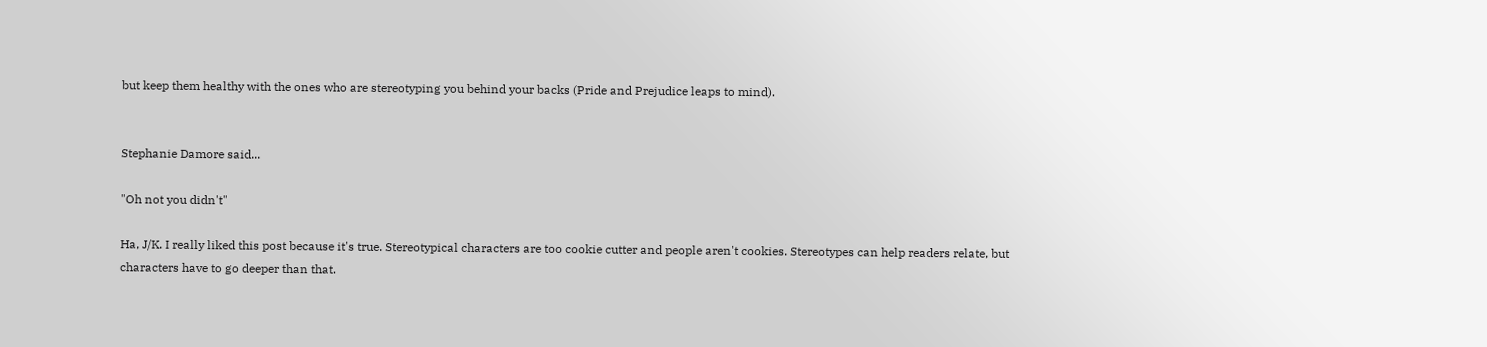but keep them healthy with the ones who are stereotyping you behind your backs (Pride and Prejudice leaps to mind).


Stephanie Damore said...

"Oh not you didn't"

Ha, J/K. I really liked this post because it's true. Stereotypical characters are too cookie cutter and people aren't cookies. Stereotypes can help readers relate, but characters have to go deeper than that.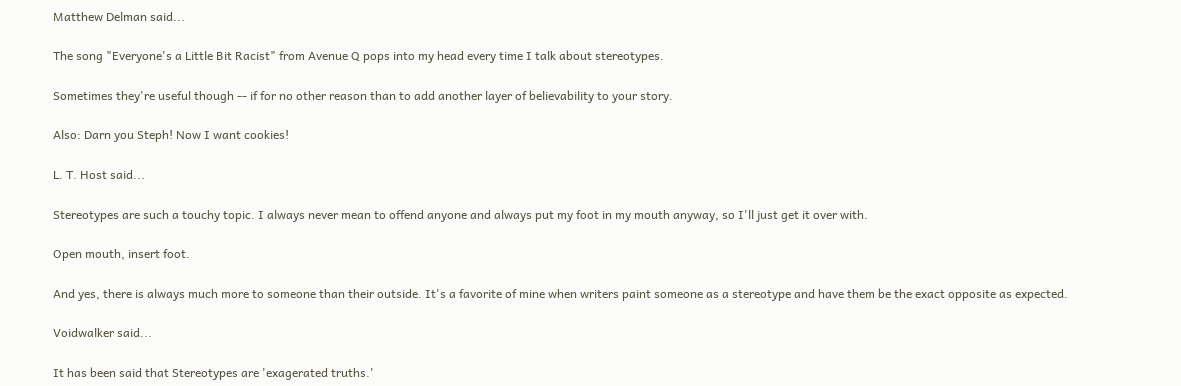Matthew Delman said...

The song "Everyone's a Little Bit Racist" from Avenue Q pops into my head every time I talk about stereotypes.

Sometimes they're useful though -- if for no other reason than to add another layer of believability to your story.

Also: Darn you Steph! Now I want cookies!

L. T. Host said...

Stereotypes are such a touchy topic. I always never mean to offend anyone and always put my foot in my mouth anyway, so I'll just get it over with.

Open mouth, insert foot.

And yes, there is always much more to someone than their outside. It's a favorite of mine when writers paint someone as a stereotype and have them be the exact opposite as expected.

Voidwalker said...

It has been said that Stereotypes are 'exagerated truths.'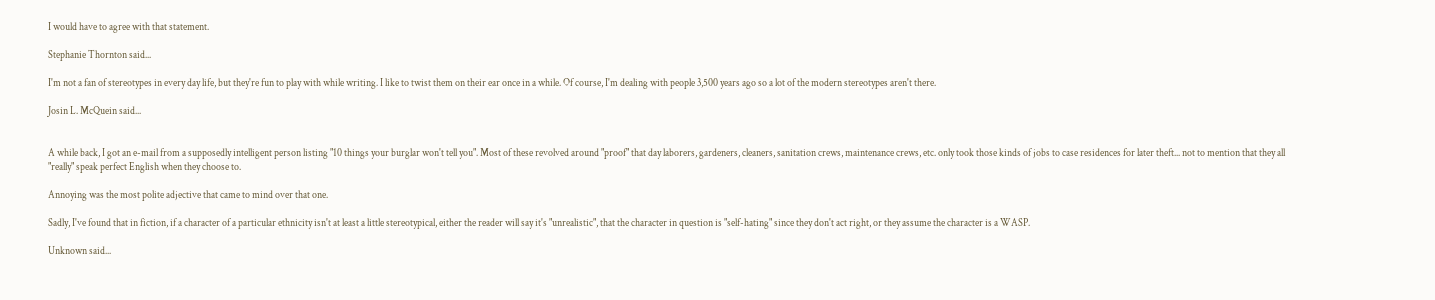I would have to agree with that statement.

Stephanie Thornton said...

I'm not a fan of stereotypes in every day life, but they're fun to play with while writing. I like to twist them on their ear once in a while. Of course, I'm dealing with people 3,500 years ago so a lot of the modern stereotypes aren't there.

Josin L. McQuein said...


A while back, I got an e-mail from a supposedly intelligent person listing "10 things your burglar won't tell you". Most of these revolved around "proof" that day laborers, gardeners, cleaners, sanitation crews, maintenance crews, etc. only took those kinds of jobs to case residences for later theft... not to mention that they all "really" speak perfect English when they choose to.

Annoying was the most polite adjective that came to mind over that one.

Sadly, I've found that in fiction, if a character of a particular ethnicity isn't at least a little stereotypical, either the reader will say it's "unrealistic", that the character in question is "self-hating" since they don't act right, or they assume the character is a WASP.

Unknown said...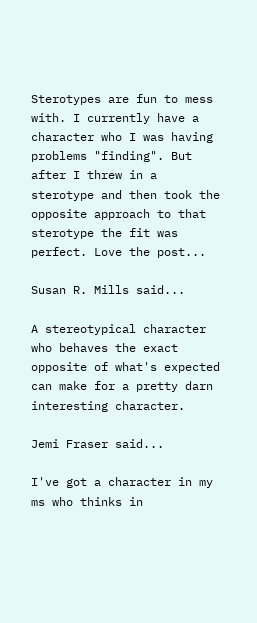Sterotypes are fun to mess with. I currently have a character who I was having problems "finding". But after I threw in a sterotype and then took the opposite approach to that sterotype the fit was perfect. Love the post...

Susan R. Mills said...

A stereotypical character who behaves the exact opposite of what's expected can make for a pretty darn interesting character.

Jemi Fraser said...

I've got a character in my ms who thinks in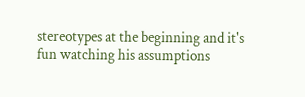stereotypes at the beginning and it's fun watching his assumptions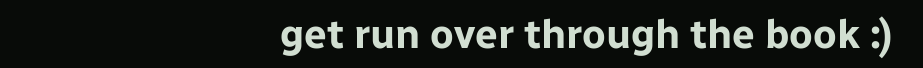get run over through the book :)